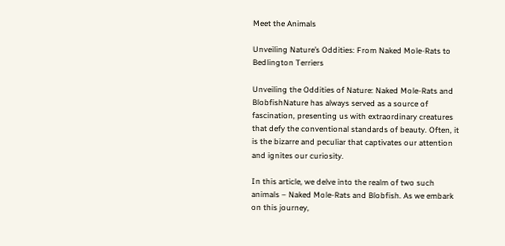Meet the Animals

Unveiling Nature’s Oddities: From Naked Mole-Rats to Bedlington Terriers

Unveiling the Oddities of Nature: Naked Mole-Rats and BlobfishNature has always served as a source of fascination, presenting us with extraordinary creatures that defy the conventional standards of beauty. Often, it is the bizarre and peculiar that captivates our attention and ignites our curiosity.

In this article, we delve into the realm of two such animals – Naked Mole-Rats and Blobfish. As we embark on this journey,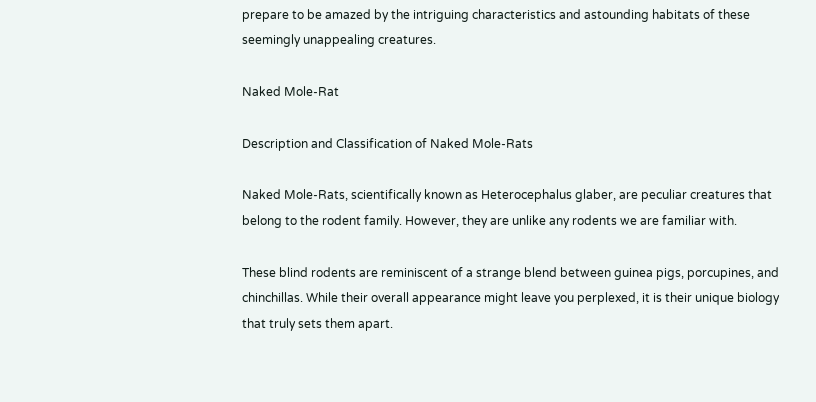prepare to be amazed by the intriguing characteristics and astounding habitats of these seemingly unappealing creatures.

Naked Mole-Rat

Description and Classification of Naked Mole-Rats

Naked Mole-Rats, scientifically known as Heterocephalus glaber, are peculiar creatures that belong to the rodent family. However, they are unlike any rodents we are familiar with.

These blind rodents are reminiscent of a strange blend between guinea pigs, porcupines, and chinchillas. While their overall appearance might leave you perplexed, it is their unique biology that truly sets them apart.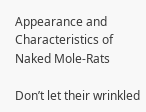Appearance and Characteristics of Naked Mole-Rats

Don’t let their wrinkled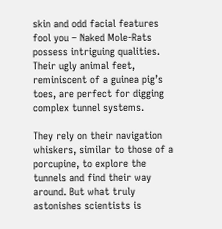skin and odd facial features fool you – Naked Mole-Rats possess intriguing qualities. Their ugly animal feet, reminiscent of a guinea pig’s toes, are perfect for digging complex tunnel systems.

They rely on their navigation whiskers, similar to those of a porcupine, to explore the tunnels and find their way around. But what truly astonishes scientists is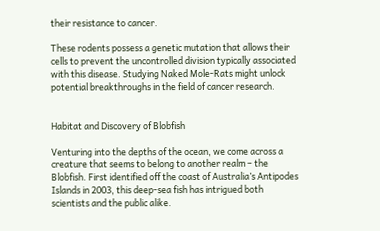their resistance to cancer.

These rodents possess a genetic mutation that allows their cells to prevent the uncontrolled division typically associated with this disease. Studying Naked Mole-Rats might unlock potential breakthroughs in the field of cancer research.


Habitat and Discovery of Blobfish

Venturing into the depths of the ocean, we come across a creature that seems to belong to another realm – the Blobfish. First identified off the coast of Australia’s Antipodes Islands in 2003, this deep-sea fish has intrigued both scientists and the public alike.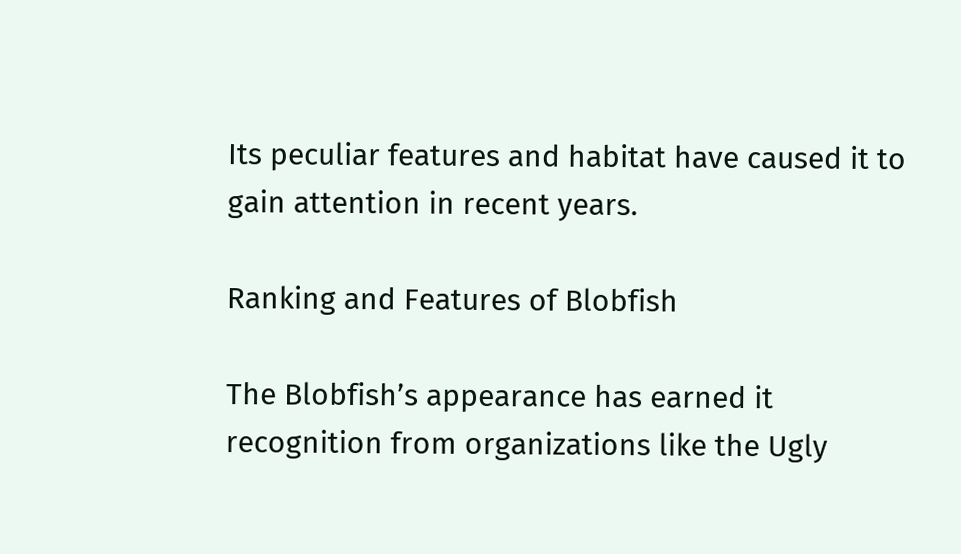Its peculiar features and habitat have caused it to gain attention in recent years.

Ranking and Features of Blobfish

The Blobfish’s appearance has earned it recognition from organizations like the Ugly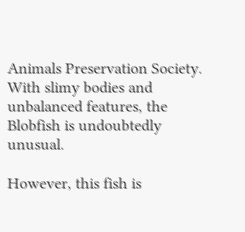Animals Preservation Society. With slimy bodies and unbalanced features, the Blobfish is undoubtedly unusual.

However, this fish is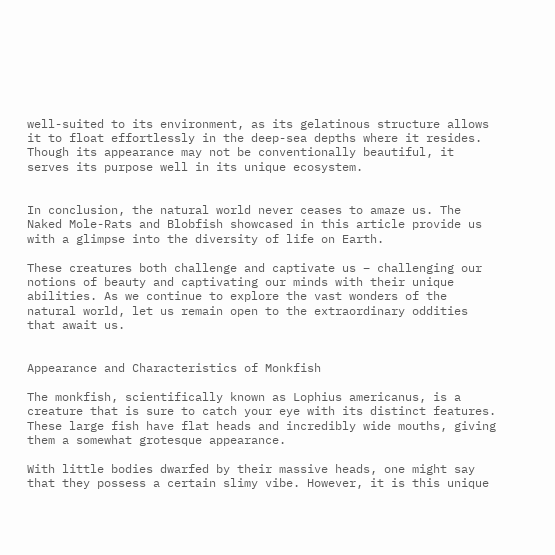well-suited to its environment, as its gelatinous structure allows it to float effortlessly in the deep-sea depths where it resides. Though its appearance may not be conventionally beautiful, it serves its purpose well in its unique ecosystem.


In conclusion, the natural world never ceases to amaze us. The Naked Mole-Rats and Blobfish showcased in this article provide us with a glimpse into the diversity of life on Earth.

These creatures both challenge and captivate us – challenging our notions of beauty and captivating our minds with their unique abilities. As we continue to explore the vast wonders of the natural world, let us remain open to the extraordinary oddities that await us.


Appearance and Characteristics of Monkfish

The monkfish, scientifically known as Lophius americanus, is a creature that is sure to catch your eye with its distinct features. These large fish have flat heads and incredibly wide mouths, giving them a somewhat grotesque appearance.

With little bodies dwarfed by their massive heads, one might say that they possess a certain slimy vibe. However, it is this unique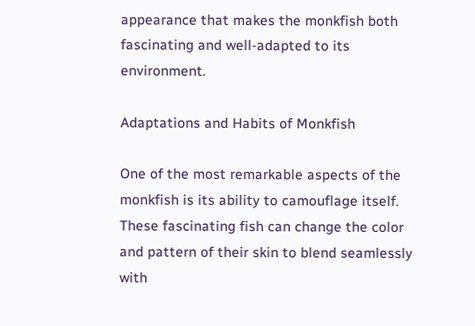appearance that makes the monkfish both fascinating and well-adapted to its environment.

Adaptations and Habits of Monkfish

One of the most remarkable aspects of the monkfish is its ability to camouflage itself. These fascinating fish can change the color and pattern of their skin to blend seamlessly with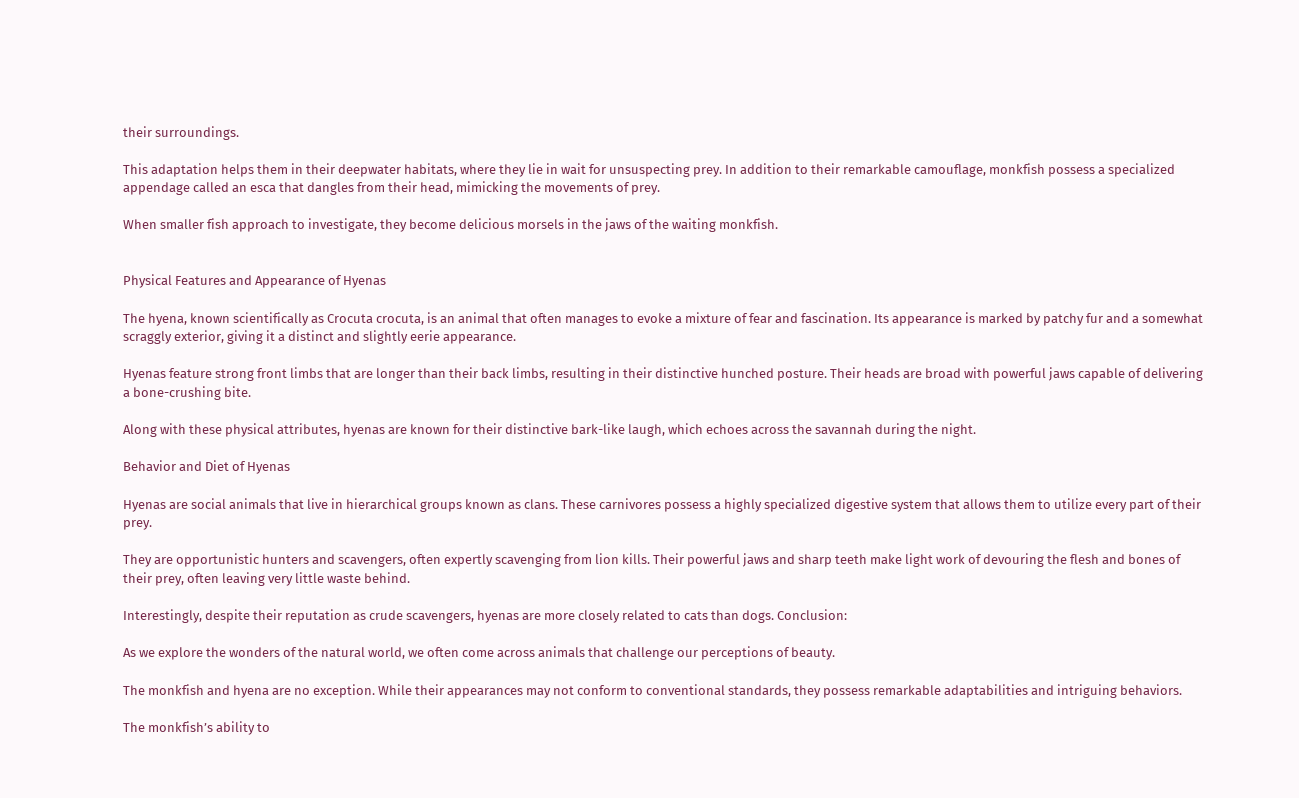their surroundings.

This adaptation helps them in their deepwater habitats, where they lie in wait for unsuspecting prey. In addition to their remarkable camouflage, monkfish possess a specialized appendage called an esca that dangles from their head, mimicking the movements of prey.

When smaller fish approach to investigate, they become delicious morsels in the jaws of the waiting monkfish.


Physical Features and Appearance of Hyenas

The hyena, known scientifically as Crocuta crocuta, is an animal that often manages to evoke a mixture of fear and fascination. Its appearance is marked by patchy fur and a somewhat scraggly exterior, giving it a distinct and slightly eerie appearance.

Hyenas feature strong front limbs that are longer than their back limbs, resulting in their distinctive hunched posture. Their heads are broad with powerful jaws capable of delivering a bone-crushing bite.

Along with these physical attributes, hyenas are known for their distinctive bark-like laugh, which echoes across the savannah during the night.

Behavior and Diet of Hyenas

Hyenas are social animals that live in hierarchical groups known as clans. These carnivores possess a highly specialized digestive system that allows them to utilize every part of their prey.

They are opportunistic hunters and scavengers, often expertly scavenging from lion kills. Their powerful jaws and sharp teeth make light work of devouring the flesh and bones of their prey, often leaving very little waste behind.

Interestingly, despite their reputation as crude scavengers, hyenas are more closely related to cats than dogs. Conclusion:

As we explore the wonders of the natural world, we often come across animals that challenge our perceptions of beauty.

The monkfish and hyena are no exception. While their appearances may not conform to conventional standards, they possess remarkable adaptabilities and intriguing behaviors.

The monkfish’s ability to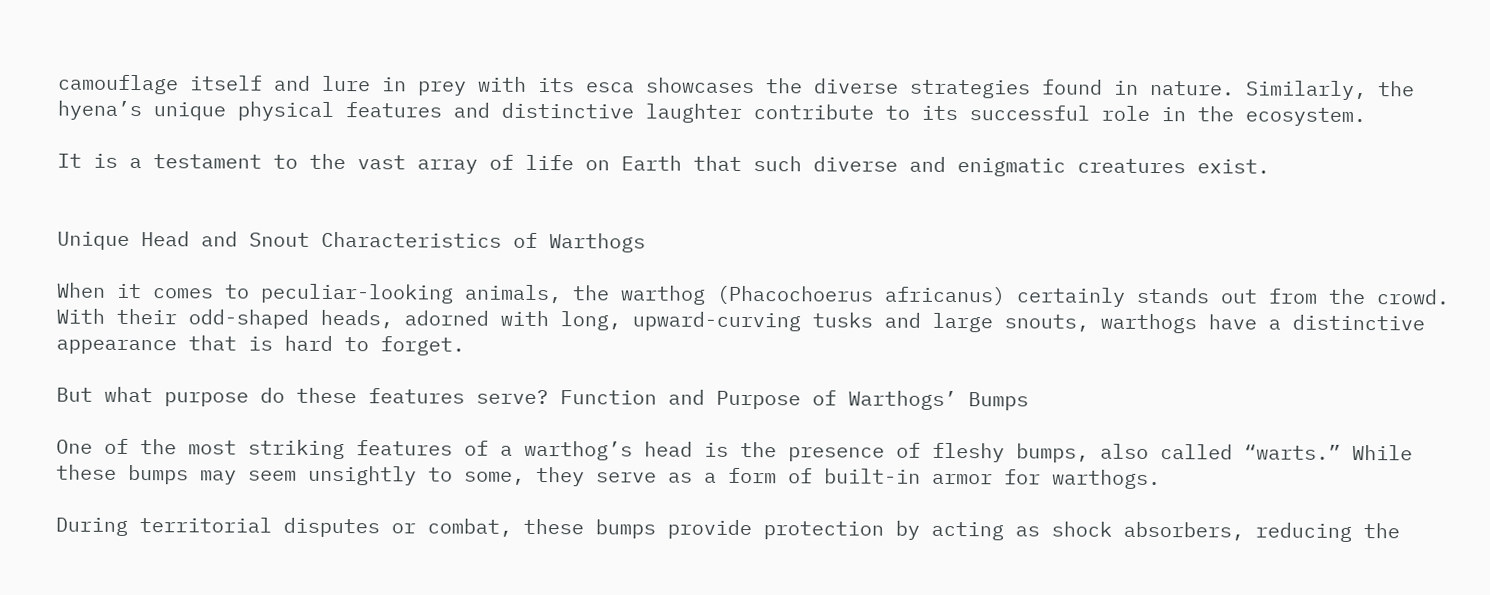camouflage itself and lure in prey with its esca showcases the diverse strategies found in nature. Similarly, the hyena’s unique physical features and distinctive laughter contribute to its successful role in the ecosystem.

It is a testament to the vast array of life on Earth that such diverse and enigmatic creatures exist.


Unique Head and Snout Characteristics of Warthogs

When it comes to peculiar-looking animals, the warthog (Phacochoerus africanus) certainly stands out from the crowd. With their odd-shaped heads, adorned with long, upward-curving tusks and large snouts, warthogs have a distinctive appearance that is hard to forget.

But what purpose do these features serve? Function and Purpose of Warthogs’ Bumps

One of the most striking features of a warthog’s head is the presence of fleshy bumps, also called “warts.” While these bumps may seem unsightly to some, they serve as a form of built-in armor for warthogs.

During territorial disputes or combat, these bumps provide protection by acting as shock absorbers, reducing the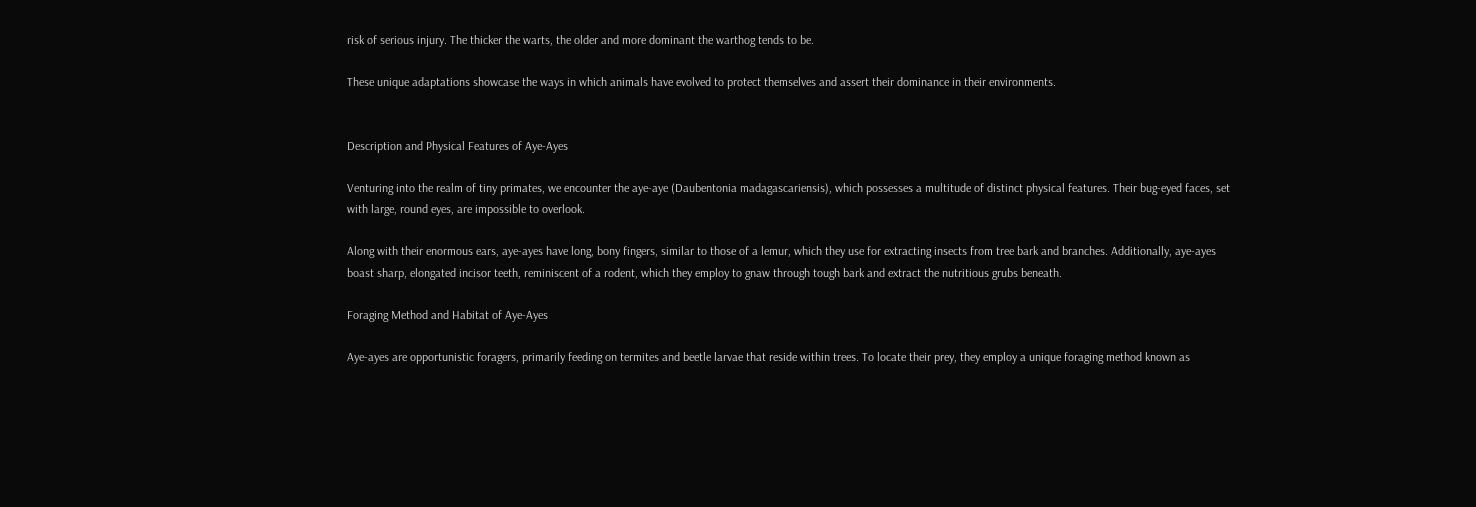risk of serious injury. The thicker the warts, the older and more dominant the warthog tends to be.

These unique adaptations showcase the ways in which animals have evolved to protect themselves and assert their dominance in their environments.


Description and Physical Features of Aye-Ayes

Venturing into the realm of tiny primates, we encounter the aye-aye (Daubentonia madagascariensis), which possesses a multitude of distinct physical features. Their bug-eyed faces, set with large, round eyes, are impossible to overlook.

Along with their enormous ears, aye-ayes have long, bony fingers, similar to those of a lemur, which they use for extracting insects from tree bark and branches. Additionally, aye-ayes boast sharp, elongated incisor teeth, reminiscent of a rodent, which they employ to gnaw through tough bark and extract the nutritious grubs beneath.

Foraging Method and Habitat of Aye-Ayes

Aye-ayes are opportunistic foragers, primarily feeding on termites and beetle larvae that reside within trees. To locate their prey, they employ a unique foraging method known as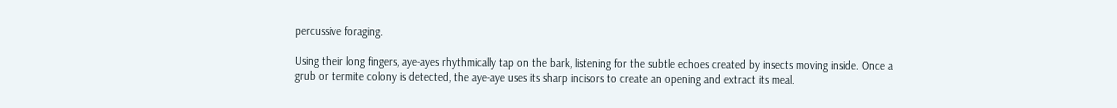percussive foraging.

Using their long fingers, aye-ayes rhythmically tap on the bark, listening for the subtle echoes created by insects moving inside. Once a grub or termite colony is detected, the aye-aye uses its sharp incisors to create an opening and extract its meal.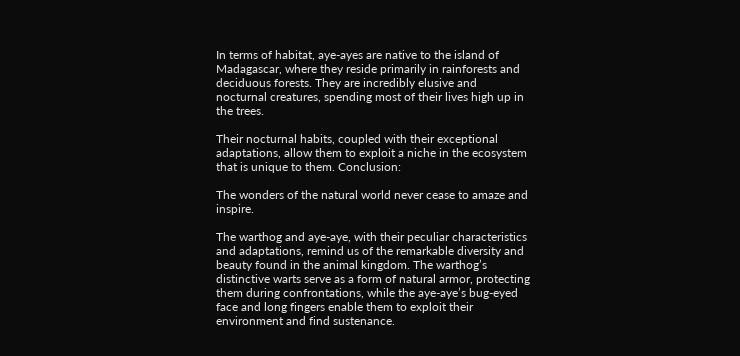In terms of habitat, aye-ayes are native to the island of Madagascar, where they reside primarily in rainforests and deciduous forests. They are incredibly elusive and nocturnal creatures, spending most of their lives high up in the trees.

Their nocturnal habits, coupled with their exceptional adaptations, allow them to exploit a niche in the ecosystem that is unique to them. Conclusion:

The wonders of the natural world never cease to amaze and inspire.

The warthog and aye-aye, with their peculiar characteristics and adaptations, remind us of the remarkable diversity and beauty found in the animal kingdom. The warthog’s distinctive warts serve as a form of natural armor, protecting them during confrontations, while the aye-aye’s bug-eyed face and long fingers enable them to exploit their environment and find sustenance.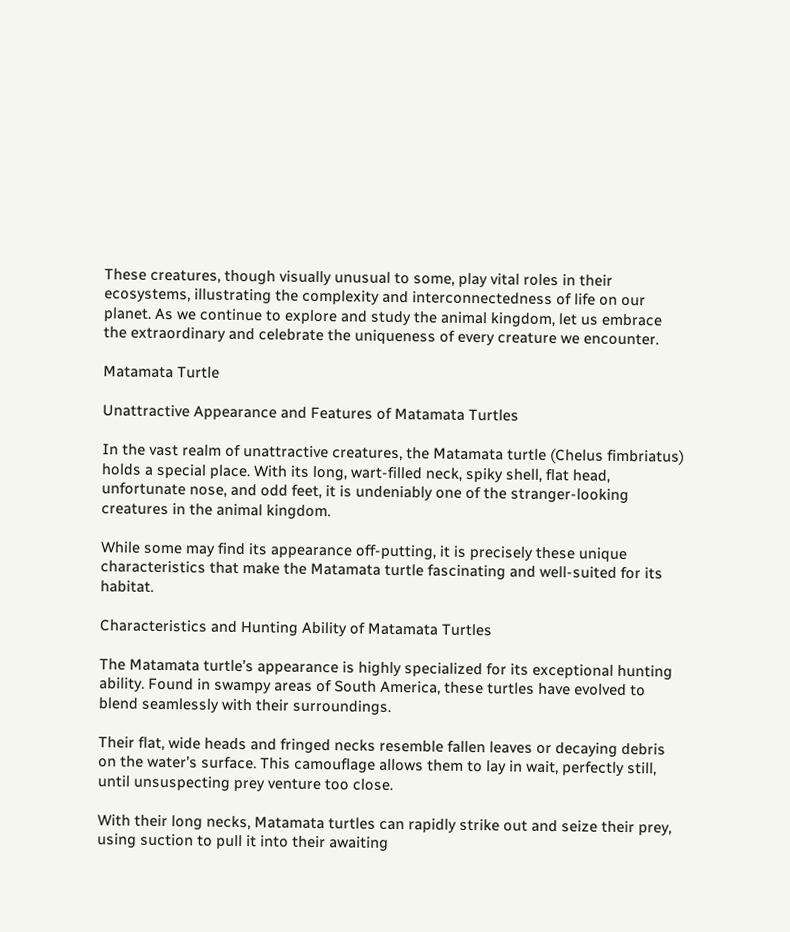These creatures, though visually unusual to some, play vital roles in their ecosystems, illustrating the complexity and interconnectedness of life on our planet. As we continue to explore and study the animal kingdom, let us embrace the extraordinary and celebrate the uniqueness of every creature we encounter.

Matamata Turtle

Unattractive Appearance and Features of Matamata Turtles

In the vast realm of unattractive creatures, the Matamata turtle (Chelus fimbriatus) holds a special place. With its long, wart-filled neck, spiky shell, flat head, unfortunate nose, and odd feet, it is undeniably one of the stranger-looking creatures in the animal kingdom.

While some may find its appearance off-putting, it is precisely these unique characteristics that make the Matamata turtle fascinating and well-suited for its habitat.

Characteristics and Hunting Ability of Matamata Turtles

The Matamata turtle’s appearance is highly specialized for its exceptional hunting ability. Found in swampy areas of South America, these turtles have evolved to blend seamlessly with their surroundings.

Their flat, wide heads and fringed necks resemble fallen leaves or decaying debris on the water’s surface. This camouflage allows them to lay in wait, perfectly still, until unsuspecting prey venture too close.

With their long necks, Matamata turtles can rapidly strike out and seize their prey, using suction to pull it into their awaiting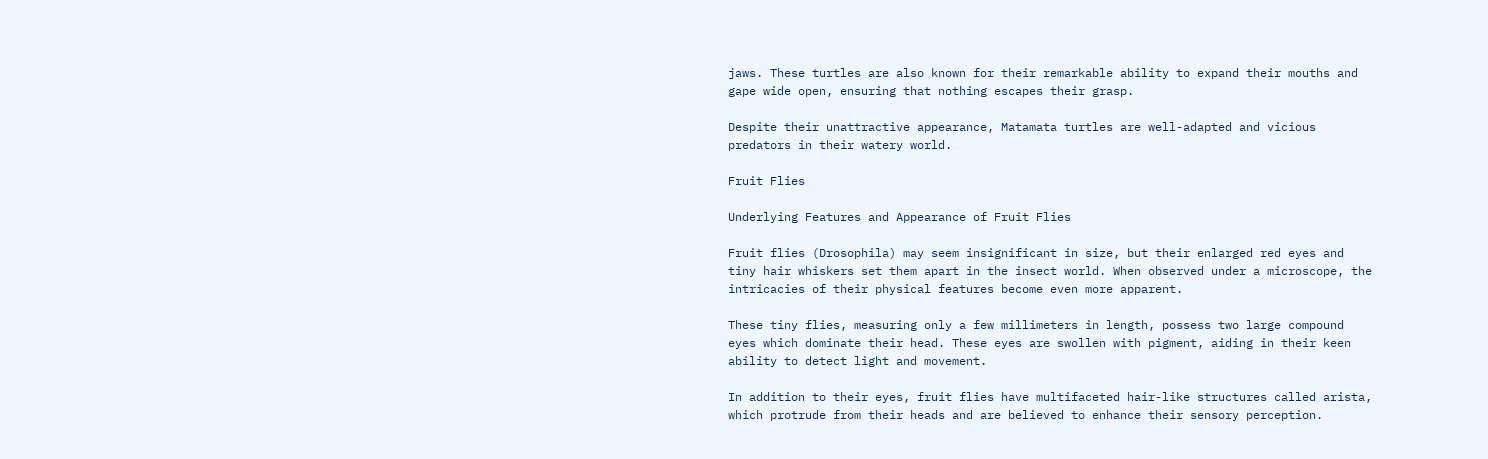jaws. These turtles are also known for their remarkable ability to expand their mouths and gape wide open, ensuring that nothing escapes their grasp.

Despite their unattractive appearance, Matamata turtles are well-adapted and vicious predators in their watery world.

Fruit Flies

Underlying Features and Appearance of Fruit Flies

Fruit flies (Drosophila) may seem insignificant in size, but their enlarged red eyes and tiny hair whiskers set them apart in the insect world. When observed under a microscope, the intricacies of their physical features become even more apparent.

These tiny flies, measuring only a few millimeters in length, possess two large compound eyes which dominate their head. These eyes are swollen with pigment, aiding in their keen ability to detect light and movement.

In addition to their eyes, fruit flies have multifaceted hair-like structures called arista, which protrude from their heads and are believed to enhance their sensory perception.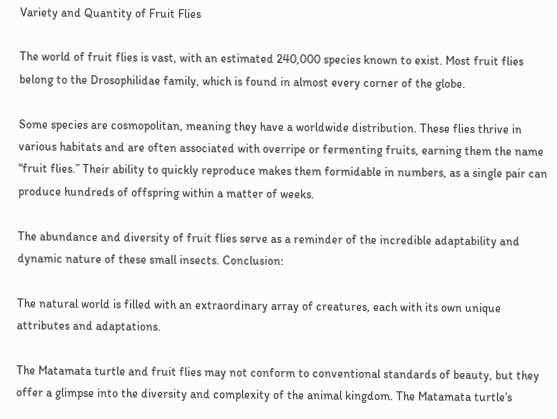Variety and Quantity of Fruit Flies

The world of fruit flies is vast, with an estimated 240,000 species known to exist. Most fruit flies belong to the Drosophilidae family, which is found in almost every corner of the globe.

Some species are cosmopolitan, meaning they have a worldwide distribution. These flies thrive in various habitats and are often associated with overripe or fermenting fruits, earning them the name “fruit flies.” Their ability to quickly reproduce makes them formidable in numbers, as a single pair can produce hundreds of offspring within a matter of weeks.

The abundance and diversity of fruit flies serve as a reminder of the incredible adaptability and dynamic nature of these small insects. Conclusion:

The natural world is filled with an extraordinary array of creatures, each with its own unique attributes and adaptations.

The Matamata turtle and fruit flies may not conform to conventional standards of beauty, but they offer a glimpse into the diversity and complexity of the animal kingdom. The Matamata turtle’s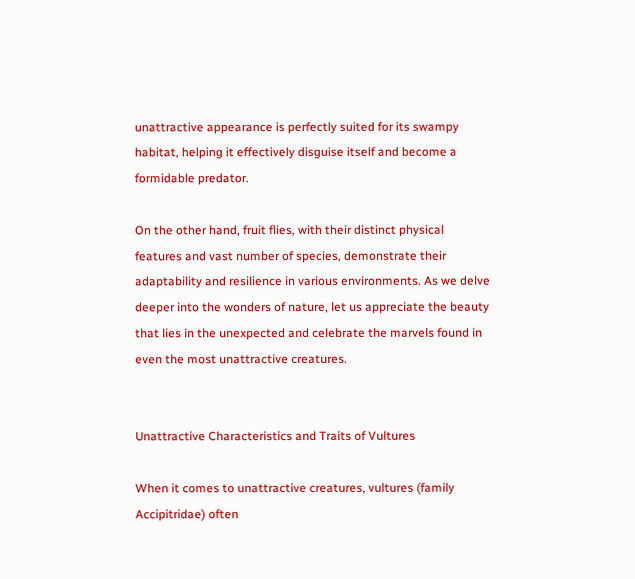unattractive appearance is perfectly suited for its swampy habitat, helping it effectively disguise itself and become a formidable predator.

On the other hand, fruit flies, with their distinct physical features and vast number of species, demonstrate their adaptability and resilience in various environments. As we delve deeper into the wonders of nature, let us appreciate the beauty that lies in the unexpected and celebrate the marvels found in even the most unattractive creatures.


Unattractive Characteristics and Traits of Vultures

When it comes to unattractive creatures, vultures (family Accipitridae) often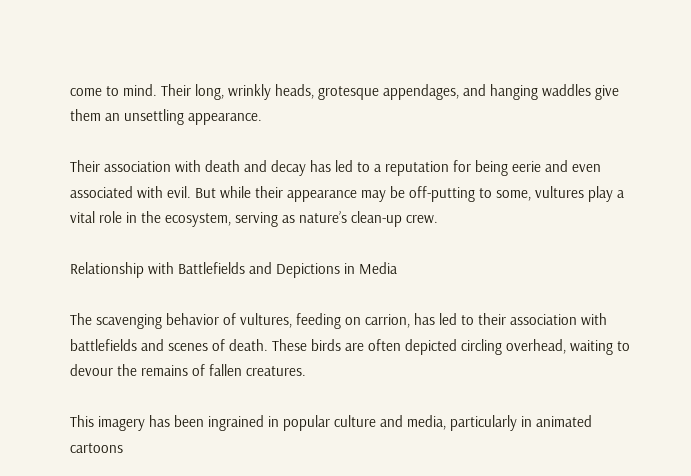come to mind. Their long, wrinkly heads, grotesque appendages, and hanging waddles give them an unsettling appearance.

Their association with death and decay has led to a reputation for being eerie and even associated with evil. But while their appearance may be off-putting to some, vultures play a vital role in the ecosystem, serving as nature’s clean-up crew.

Relationship with Battlefields and Depictions in Media

The scavenging behavior of vultures, feeding on carrion, has led to their association with battlefields and scenes of death. These birds are often depicted circling overhead, waiting to devour the remains of fallen creatures.

This imagery has been ingrained in popular culture and media, particularly in animated cartoons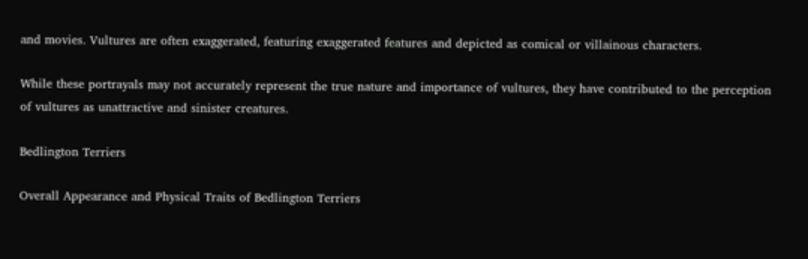and movies. Vultures are often exaggerated, featuring exaggerated features and depicted as comical or villainous characters.

While these portrayals may not accurately represent the true nature and importance of vultures, they have contributed to the perception of vultures as unattractive and sinister creatures.

Bedlington Terriers

Overall Appearance and Physical Traits of Bedlington Terriers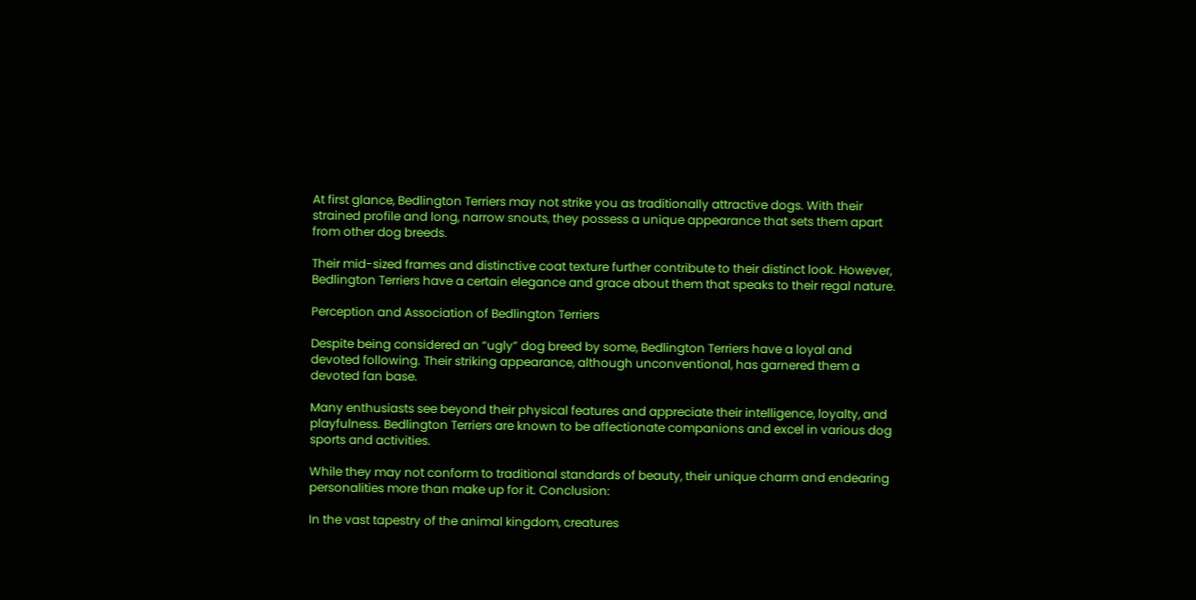At first glance, Bedlington Terriers may not strike you as traditionally attractive dogs. With their strained profile and long, narrow snouts, they possess a unique appearance that sets them apart from other dog breeds.

Their mid-sized frames and distinctive coat texture further contribute to their distinct look. However, Bedlington Terriers have a certain elegance and grace about them that speaks to their regal nature.

Perception and Association of Bedlington Terriers

Despite being considered an “ugly” dog breed by some, Bedlington Terriers have a loyal and devoted following. Their striking appearance, although unconventional, has garnered them a devoted fan base.

Many enthusiasts see beyond their physical features and appreciate their intelligence, loyalty, and playfulness. Bedlington Terriers are known to be affectionate companions and excel in various dog sports and activities.

While they may not conform to traditional standards of beauty, their unique charm and endearing personalities more than make up for it. Conclusion:

In the vast tapestry of the animal kingdom, creatures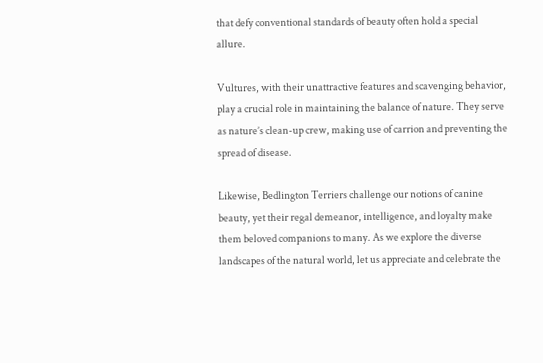that defy conventional standards of beauty often hold a special allure.

Vultures, with their unattractive features and scavenging behavior, play a crucial role in maintaining the balance of nature. They serve as nature’s clean-up crew, making use of carrion and preventing the spread of disease.

Likewise, Bedlington Terriers challenge our notions of canine beauty, yet their regal demeanor, intelligence, and loyalty make them beloved companions to many. As we explore the diverse landscapes of the natural world, let us appreciate and celebrate the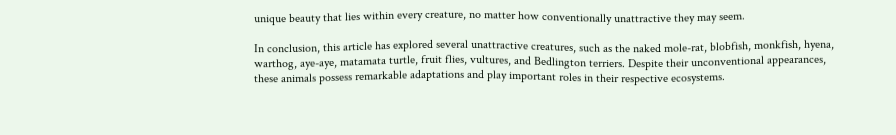unique beauty that lies within every creature, no matter how conventionally unattractive they may seem.

In conclusion, this article has explored several unattractive creatures, such as the naked mole-rat, blobfish, monkfish, hyena, warthog, aye-aye, matamata turtle, fruit flies, vultures, and Bedlington terriers. Despite their unconventional appearances, these animals possess remarkable adaptations and play important roles in their respective ecosystems.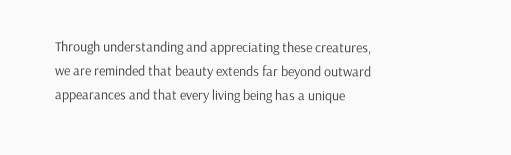Through understanding and appreciating these creatures, we are reminded that beauty extends far beyond outward appearances and that every living being has a unique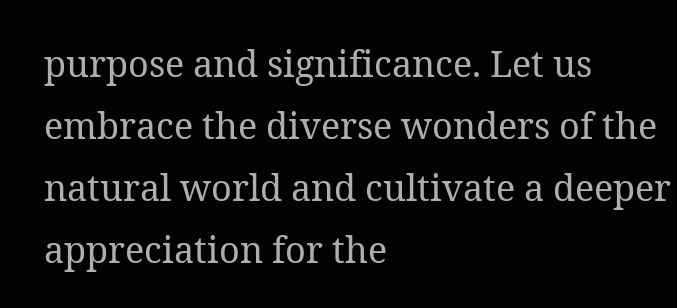purpose and significance. Let us embrace the diverse wonders of the natural world and cultivate a deeper appreciation for the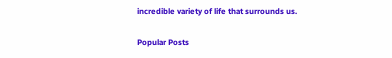incredible variety of life that surrounds us.

Popular Posts